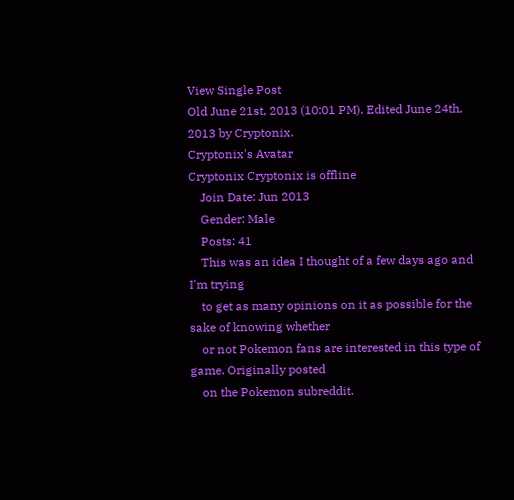View Single Post
Old June 21st, 2013 (10:01 PM). Edited June 24th, 2013 by Cryptonix.
Cryptonix's Avatar
Cryptonix Cryptonix is offline
    Join Date: Jun 2013
    Gender: Male
    Posts: 41
    This was an idea I thought of a few days ago and I'm trying
    to get as many opinions on it as possible for the sake of knowing whether
    or not Pokemon fans are interested in this type of game. Originally posted
    on the Pokemon subreddit.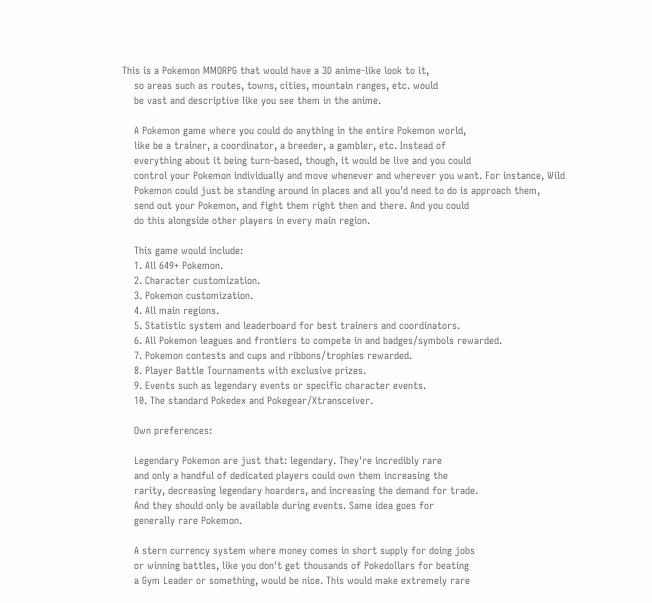This is a Pokemon MMORPG that would have a 3D anime-like look to it,
    so areas such as routes, towns, cities, mountain ranges, etc. would
    be vast and descriptive like you see them in the anime.

    A Pokemon game where you could do anything in the entire Pokemon world,
    like be a trainer, a coordinator, a breeder, a gambler, etc. Instead of
    everything about it being turn-based, though, it would be live and you could
    control your Pokemon individually and move whenever and wherever you want. For instance, Wild
    Pokemon could just be standing around in places and all you'd need to do is approach them,
    send out your Pokemon, and fight them right then and there. And you could
    do this alongside other players in every main region.

    This game would include:
    1. All 649+ Pokemon.
    2. Character customization.
    3. Pokemon customization.
    4. All main regions.
    5. Statistic system and leaderboard for best trainers and coordinators.
    6. All Pokemon leagues and frontiers to compete in and badges/symbols rewarded.
    7. Pokemon contests and cups and ribbons/trophies rewarded.
    8. Player Battle Tournaments with exclusive prizes.
    9. Events such as legendary events or specific character events.
    10. The standard Pokedex and Pokegear/Xtransceiver.

    Own preferences:

    Legendary Pokemon are just that: legendary. They're incredibly rare
    and only a handful of dedicated players could own them increasing the
    rarity, decreasing legendary hoarders, and increasing the demand for trade.
    And they should only be available during events. Same idea goes for
    generally rare Pokemon.

    A stern currency system where money comes in short supply for doing jobs
    or winning battles, like you don't get thousands of Pokedollars for beating
    a Gym Leader or something, would be nice. This would make extremely rare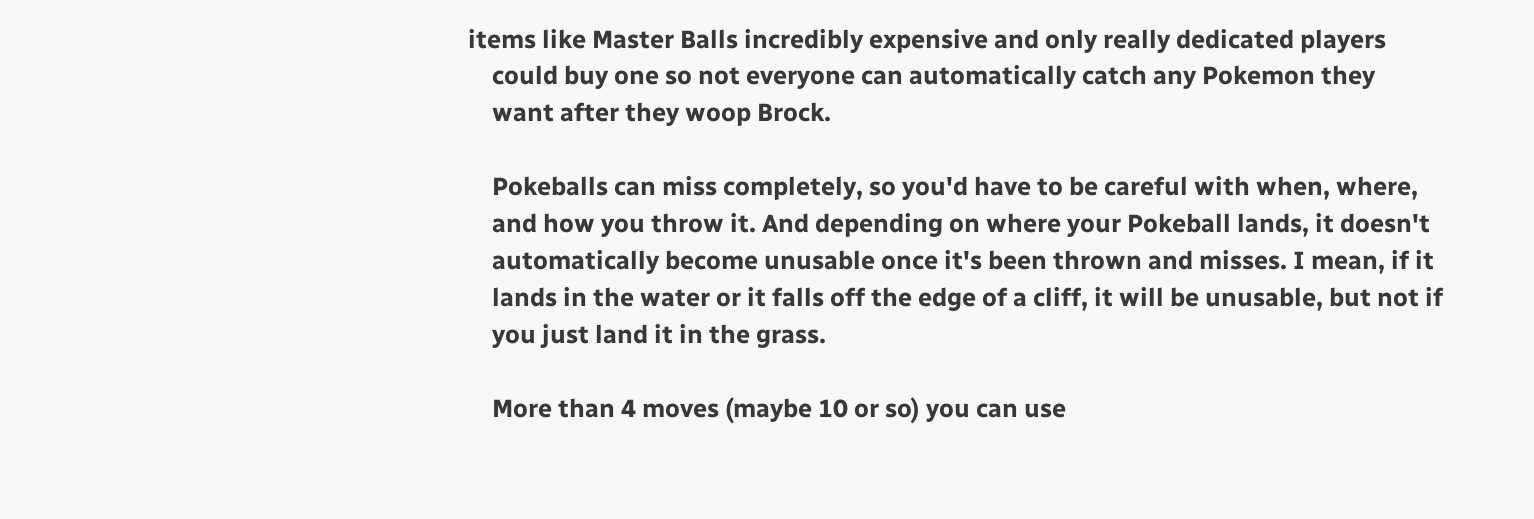items like Master Balls incredibly expensive and only really dedicated players
    could buy one so not everyone can automatically catch any Pokemon they
    want after they woop Brock.

    Pokeballs can miss completely, so you'd have to be careful with when, where,
    and how you throw it. And depending on where your Pokeball lands, it doesn't
    automatically become unusable once it's been thrown and misses. I mean, if it
    lands in the water or it falls off the edge of a cliff, it will be unusable, but not if
    you just land it in the grass.

    More than 4 moves (maybe 10 or so) you can use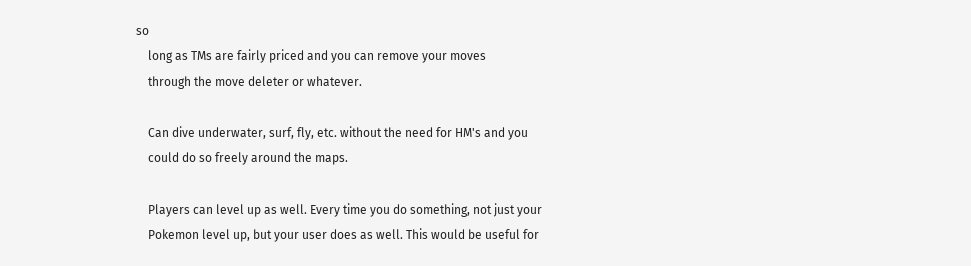so
    long as TMs are fairly priced and you can remove your moves
    through the move deleter or whatever.

    Can dive underwater, surf, fly, etc. without the need for HM's and you
    could do so freely around the maps.

    Players can level up as well. Every time you do something, not just your
    Pokemon level up, but your user does as well. This would be useful for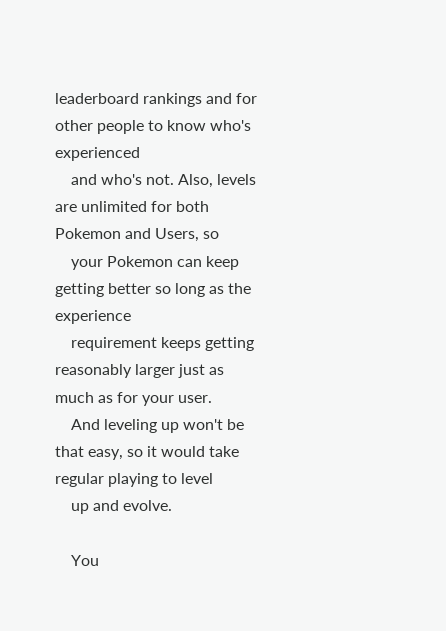leaderboard rankings and for other people to know who's experienced
    and who's not. Also, levels are unlimited for both Pokemon and Users, so
    your Pokemon can keep getting better so long as the experience
    requirement keeps getting reasonably larger just as much as for your user.
    And leveling up won't be that easy, so it would take regular playing to level
    up and evolve.

    You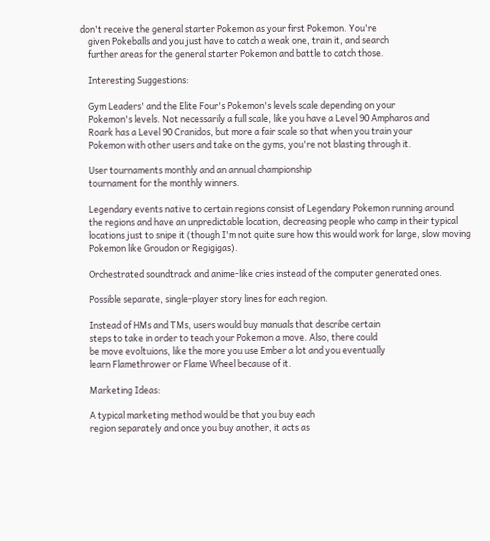don't receive the general starter Pokemon as your first Pokemon. You're
    given Pokeballs and you just have to catch a weak one, train it, and search
    further areas for the general starter Pokemon and battle to catch those.

    Interesting Suggestions:

    Gym Leaders' and the Elite Four's Pokemon's levels scale depending on your
    Pokemon's levels. Not necessarily a full scale, like you have a Level 90 Ampharos and
    Roark has a Level 90 Cranidos, but more a fair scale so that when you train your
    Pokemon with other users and take on the gyms, you're not blasting through it.

    User tournaments monthly and an annual championship
    tournament for the monthly winners.

    Legendary events native to certain regions consist of Legendary Pokemon running around
    the regions and have an unpredictable location, decreasing people who camp in their typical
    locations just to snipe it (though I'm not quite sure how this would work for large, slow moving
    Pokemon like Groudon or Regigigas).

    Orchestrated soundtrack and anime-like cries instead of the computer generated ones.

    Possible separate, single-player story lines for each region.

    Instead of HMs and TMs, users would buy manuals that describe certain
    steps to take in order to teach your Pokemon a move. Also, there could
    be move evoltuions, like the more you use Ember a lot and you eventually
    learn Flamethrower or Flame Wheel because of it.

    Marketing Ideas:

    A typical marketing method would be that you buy each
    region separately and once you buy another, it acts as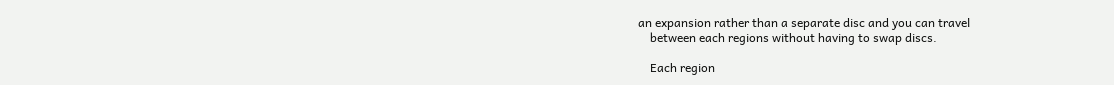an expansion rather than a separate disc and you can travel
    between each regions without having to swap discs.

    Each region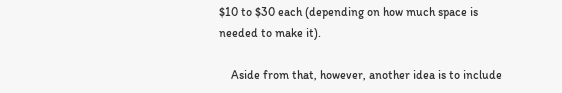$10 to $30 each (depending on how much space is needed to make it).

    Aside from that, however, another idea is to include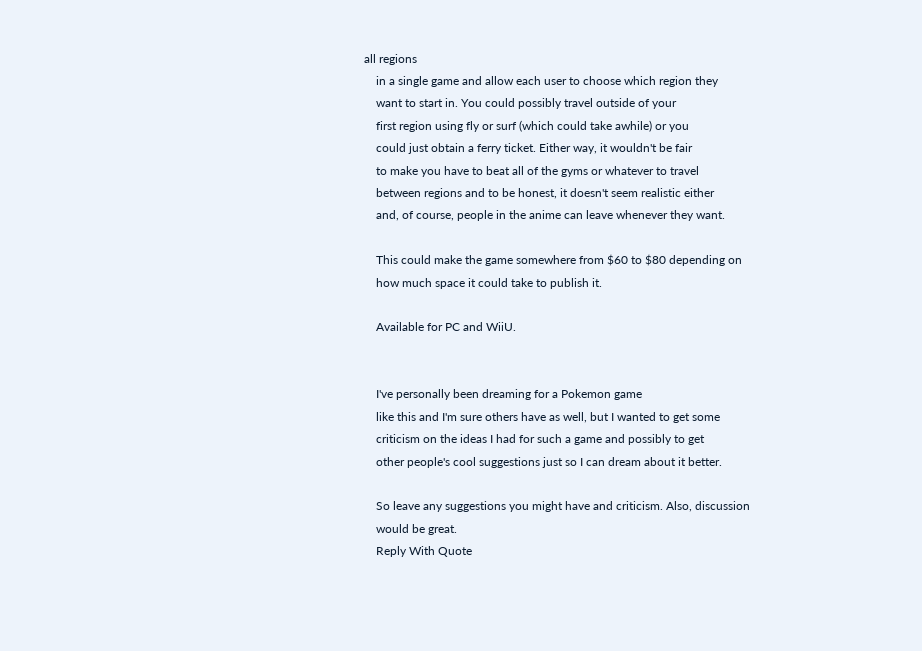all regions
    in a single game and allow each user to choose which region they
    want to start in. You could possibly travel outside of your
    first region using fly or surf (which could take awhile) or you
    could just obtain a ferry ticket. Either way, it wouldn't be fair
    to make you have to beat all of the gyms or whatever to travel
    between regions and to be honest, it doesn't seem realistic either
    and, of course, people in the anime can leave whenever they want.

    This could make the game somewhere from $60 to $80 depending on
    how much space it could take to publish it.

    Available for PC and WiiU.


    I've personally been dreaming for a Pokemon game
    like this and I'm sure others have as well, but I wanted to get some
    criticism on the ideas I had for such a game and possibly to get
    other people's cool suggestions just so I can dream about it better.

    So leave any suggestions you might have and criticism. Also, discussion
    would be great.
    Reply With Quote